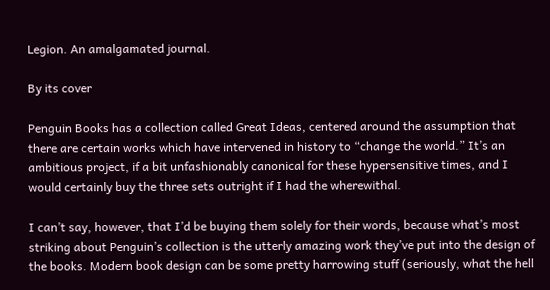Legion. An amalgamated journal.

By its cover

Penguin Books has a collection called Great Ideas, centered around the assumption that there are certain works which have intervened in history to “change the world.” It’s an ambitious project, if a bit unfashionably canonical for these hypersensitive times, and I would certainly buy the three sets outright if I had the wherewithal.

I can’t say, however, that I’d be buying them solely for their words, because what’s most striking about Penguin’s collection is the utterly amazing work they’ve put into the design of the books. Modern book design can be some pretty harrowing stuff (seriously, what the hell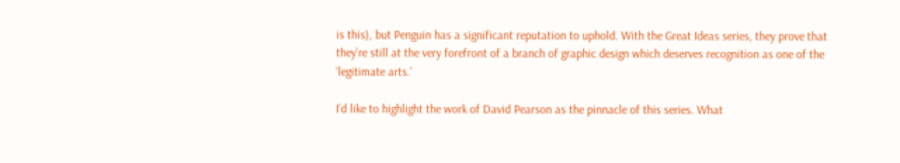is this), but Penguin has a significant reputation to uphold. With the Great Ideas series, they prove that they’re still at the very forefront of a branch of graphic design which deserves recognition as one of the ‘legitimate arts.’

I’d like to highlight the work of David Pearson as the pinnacle of this series. What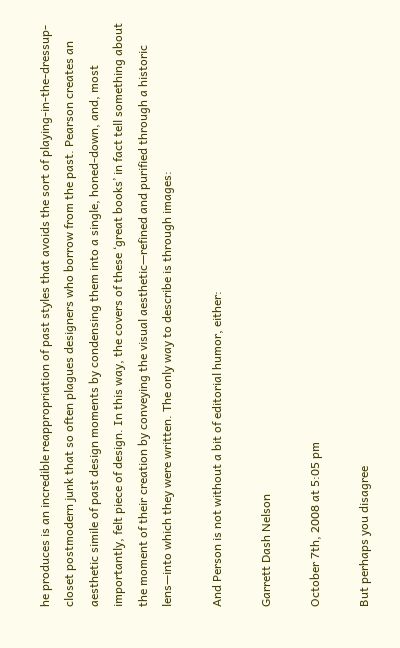he produces is an incredible reappropriation of past styles that avoids the sort of playing-in-the-dressup-closet postmodern junk that so often plagues designers who borrow from the past. Pearson creates an aesthetic simile of past design moments by condensing them into a single, honed-down, and, most importantly, felt piece of design. In this way, the covers of these ‘great books’ in fact tell something about the moment of their creation by conveying the visual aesthetic—refined and purified through a historic lens—into which they were written. The only way to describe is through images:

And Person is not without a bit of editorial humor, either:

Garrett Dash Nelson

October 7th, 2008 at 5:05 pm

But perhaps you disagree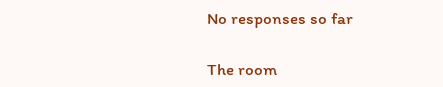No responses so far

The room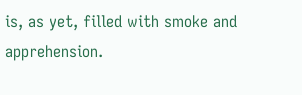is, as yet, filled with smoke and apprehension.